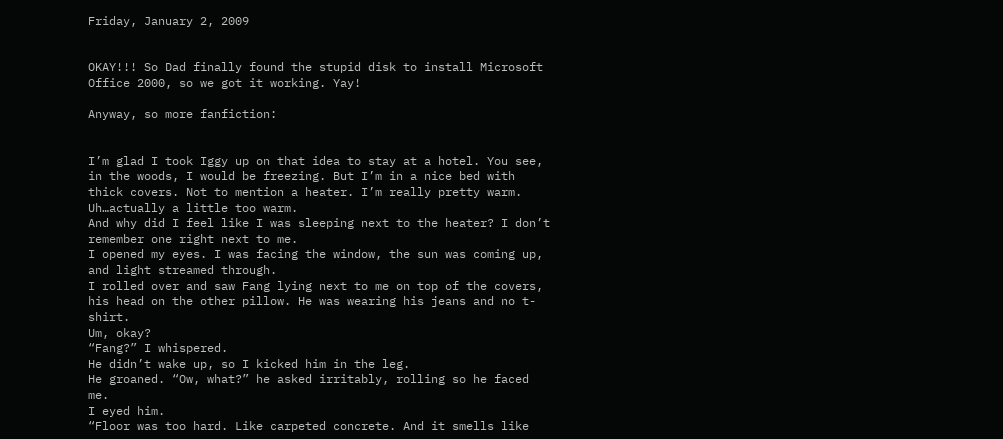Friday, January 2, 2009


OKAY!!! So Dad finally found the stupid disk to install Microsoft Office 2000, so we got it working. Yay!

Anyway, so more fanfiction:


I’m glad I took Iggy up on that idea to stay at a hotel. You see, in the woods, I would be freezing. But I’m in a nice bed with thick covers. Not to mention a heater. I’m really pretty warm.
Uh…actually a little too warm.
And why did I feel like I was sleeping next to the heater? I don’t remember one right next to me.
I opened my eyes. I was facing the window, the sun was coming up, and light streamed through.
I rolled over and saw Fang lying next to me on top of the covers, his head on the other pillow. He was wearing his jeans and no t-shirt.
Um, okay?
“Fang?” I whispered.
He didn’t wake up, so I kicked him in the leg.
He groaned. “Ow, what?” he asked irritably, rolling so he faced me.
I eyed him.
“Floor was too hard. Like carpeted concrete. And it smells like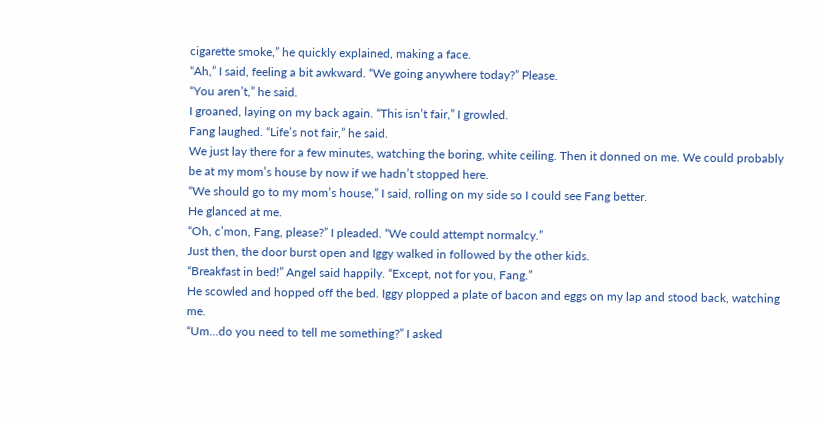cigarette smoke,” he quickly explained, making a face.
“Ah,” I said, feeling a bit awkward. “We going anywhere today?” Please.
“You aren’t,” he said.
I groaned, laying on my back again. “This isn’t fair,” I growled.
Fang laughed. “Life’s not fair,” he said.
We just lay there for a few minutes, watching the boring, white ceiling. Then it donned on me. We could probably be at my mom’s house by now if we hadn’t stopped here.
“We should go to my mom’s house,” I said, rolling on my side so I could see Fang better.
He glanced at me.
“Oh, c’mon, Fang, please?” I pleaded. “We could attempt normalcy.”
Just then, the door burst open and Iggy walked in followed by the other kids.
“Breakfast in bed!” Angel said happily. “Except, not for you, Fang.”
He scowled and hopped off the bed. Iggy plopped a plate of bacon and eggs on my lap and stood back, watching me.
“Um…do you need to tell me something?” I asked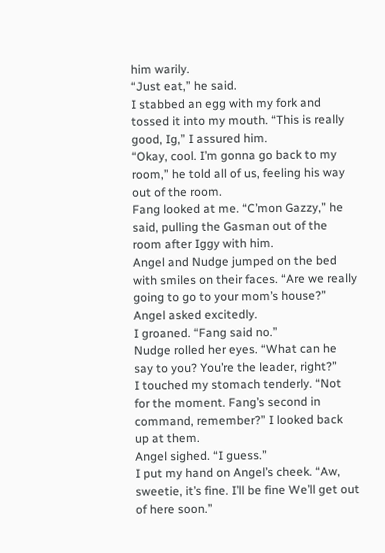him warily.
“Just eat,” he said.
I stabbed an egg with my fork and tossed it into my mouth. “This is really good, Ig,” I assured him.
“Okay, cool. I’m gonna go back to my room,” he told all of us, feeling his way out of the room.
Fang looked at me. “C’mon Gazzy,” he said, pulling the Gasman out of the room after Iggy with him.
Angel and Nudge jumped on the bed with smiles on their faces. “Are we really going to go to your mom’s house?” Angel asked excitedly.
I groaned. “Fang said no.”
Nudge rolled her eyes. “What can he say to you? You’re the leader, right?”
I touched my stomach tenderly. “Not for the moment. Fang’s second in command, remember?” I looked back up at them.
Angel sighed. “I guess.”
I put my hand on Angel’s cheek. “Aw, sweetie, it’s fine. I’ll be fine We’ll get out of here soon.”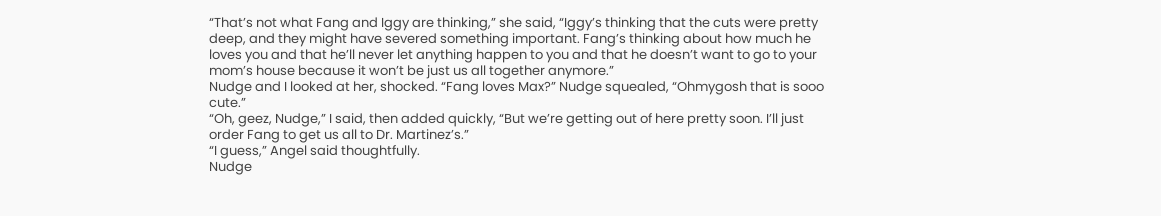“That’s not what Fang and Iggy are thinking,” she said, “Iggy’s thinking that the cuts were pretty deep, and they might have severed something important. Fang’s thinking about how much he loves you and that he’ll never let anything happen to you and that he doesn’t want to go to your mom’s house because it won’t be just us all together anymore.”
Nudge and I looked at her, shocked. “Fang loves Max?” Nudge squealed, “Ohmygosh that is sooo cute.”
“Oh, geez, Nudge,” I said, then added quickly, “But we’re getting out of here pretty soon. I’ll just order Fang to get us all to Dr. Martinez’s.”
“I guess,” Angel said thoughtfully.
Nudge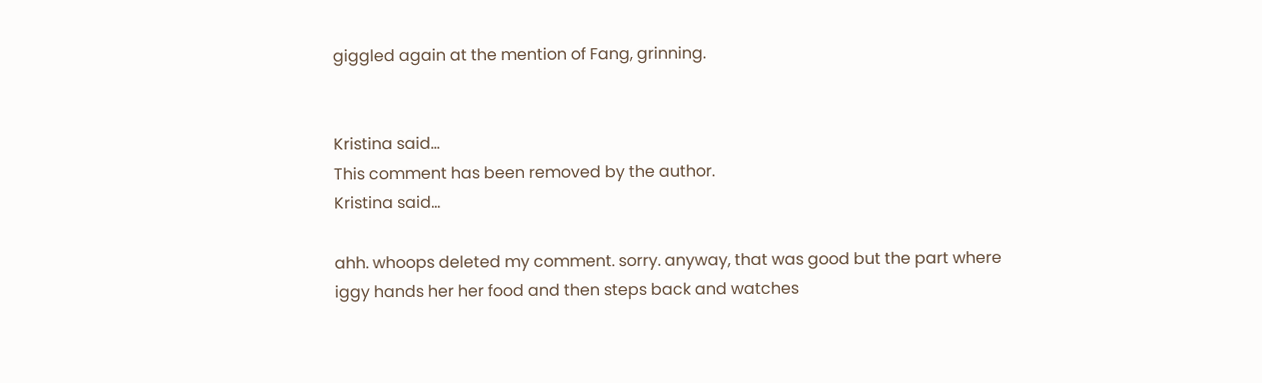giggled again at the mention of Fang, grinning.


Kristina said...
This comment has been removed by the author.
Kristina said...

ahh. whoops deleted my comment. sorry. anyway, that was good but the part where iggy hands her her food and then steps back and watches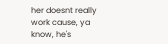her doesnt really work cause, ya know, he's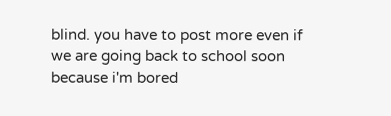blind. you have to post more even if we are going back to school soon because i'm bored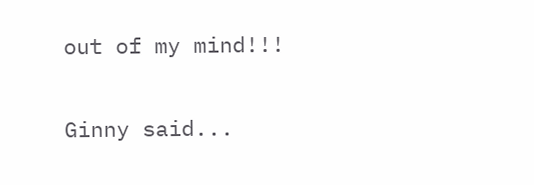out of my mind!!!

Ginny said...